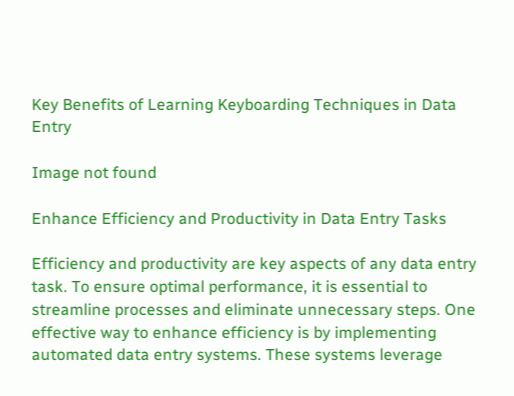Key Benefits of Learning Keyboarding Techniques in Data Entry

Image not found

Enhance Efficiency and Productivity in Data Entry Tasks

Efficiency and productivity are key aspects of any data entry task. To ensure optimal performance, it is essential to streamline processes and eliminate unnecessary steps. One effective way to enhance efficiency is by implementing automated data entry systems. These systems leverage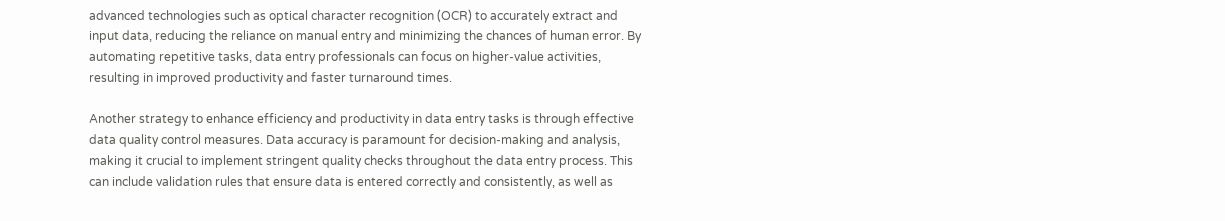advanced technologies such as optical character recognition (OCR) to accurately extract and input data, reducing the reliance on manual entry and minimizing the chances of human error. By automating repetitive tasks, data entry professionals can focus on higher-value activities, resulting in improved productivity and faster turnaround times.

Another strategy to enhance efficiency and productivity in data entry tasks is through effective data quality control measures. Data accuracy is paramount for decision-making and analysis, making it crucial to implement stringent quality checks throughout the data entry process. This can include validation rules that ensure data is entered correctly and consistently, as well as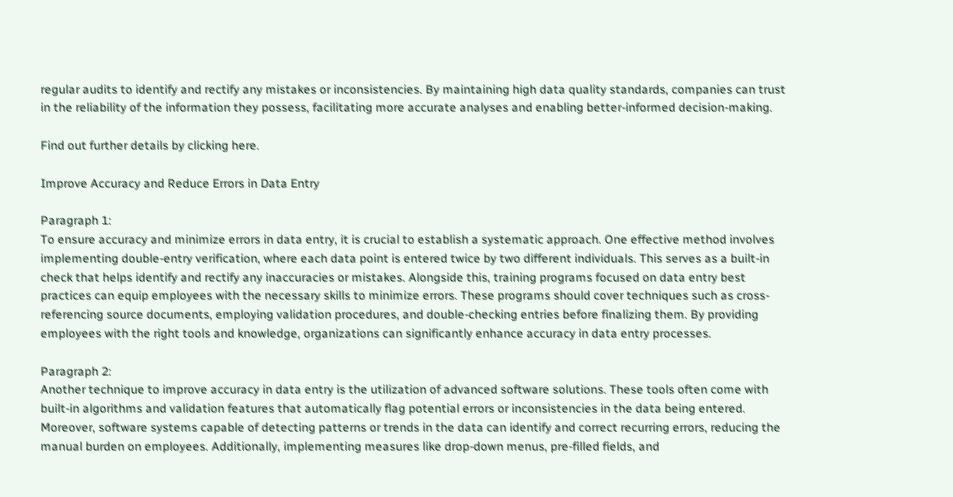regular audits to identify and rectify any mistakes or inconsistencies. By maintaining high data quality standards, companies can trust in the reliability of the information they possess, facilitating more accurate analyses and enabling better-informed decision-making.

Find out further details by clicking here.

Improve Accuracy and Reduce Errors in Data Entry

Paragraph 1:
To ensure accuracy and minimize errors in data entry, it is crucial to establish a systematic approach. One effective method involves implementing double-entry verification, where each data point is entered twice by two different individuals. This serves as a built-in check that helps identify and rectify any inaccuracies or mistakes. Alongside this, training programs focused on data entry best practices can equip employees with the necessary skills to minimize errors. These programs should cover techniques such as cross-referencing source documents, employing validation procedures, and double-checking entries before finalizing them. By providing employees with the right tools and knowledge, organizations can significantly enhance accuracy in data entry processes.

Paragraph 2:
Another technique to improve accuracy in data entry is the utilization of advanced software solutions. These tools often come with built-in algorithms and validation features that automatically flag potential errors or inconsistencies in the data being entered. Moreover, software systems capable of detecting patterns or trends in the data can identify and correct recurring errors, reducing the manual burden on employees. Additionally, implementing measures like drop-down menus, pre-filled fields, and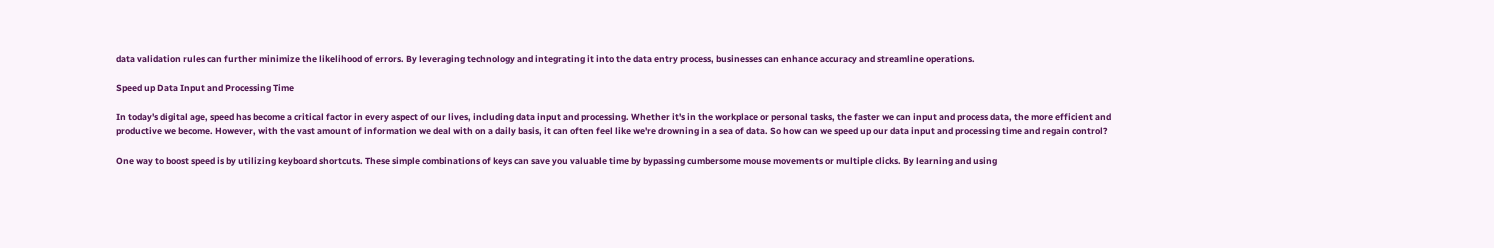data validation rules can further minimize the likelihood of errors. By leveraging technology and integrating it into the data entry process, businesses can enhance accuracy and streamline operations.

Speed up Data Input and Processing Time

In today's digital age, speed has become a critical factor in every aspect of our lives, including data input and processing. Whether it's in the workplace or personal tasks, the faster we can input and process data, the more efficient and productive we become. However, with the vast amount of information we deal with on a daily basis, it can often feel like we're drowning in a sea of data. So how can we speed up our data input and processing time and regain control?

One way to boost speed is by utilizing keyboard shortcuts. These simple combinations of keys can save you valuable time by bypassing cumbersome mouse movements or multiple clicks. By learning and using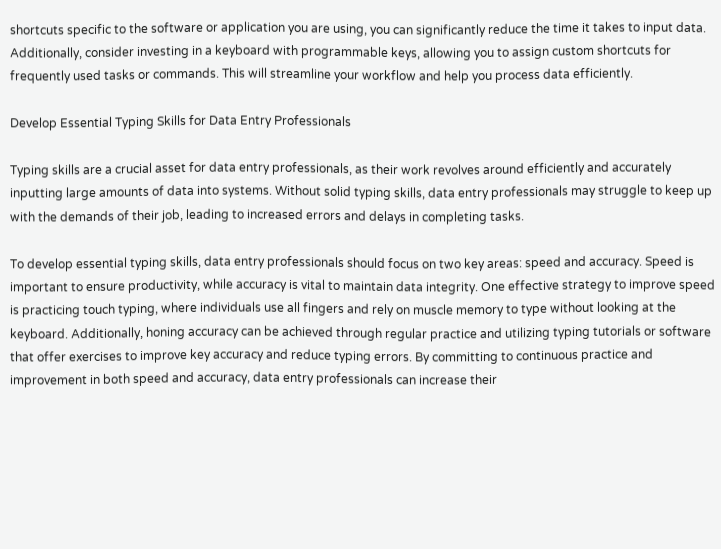shortcuts specific to the software or application you are using, you can significantly reduce the time it takes to input data. Additionally, consider investing in a keyboard with programmable keys, allowing you to assign custom shortcuts for frequently used tasks or commands. This will streamline your workflow and help you process data efficiently.

Develop Essential Typing Skills for Data Entry Professionals

Typing skills are a crucial asset for data entry professionals, as their work revolves around efficiently and accurately inputting large amounts of data into systems. Without solid typing skills, data entry professionals may struggle to keep up with the demands of their job, leading to increased errors and delays in completing tasks.

To develop essential typing skills, data entry professionals should focus on two key areas: speed and accuracy. Speed is important to ensure productivity, while accuracy is vital to maintain data integrity. One effective strategy to improve speed is practicing touch typing, where individuals use all fingers and rely on muscle memory to type without looking at the keyboard. Additionally, honing accuracy can be achieved through regular practice and utilizing typing tutorials or software that offer exercises to improve key accuracy and reduce typing errors. By committing to continuous practice and improvement in both speed and accuracy, data entry professionals can increase their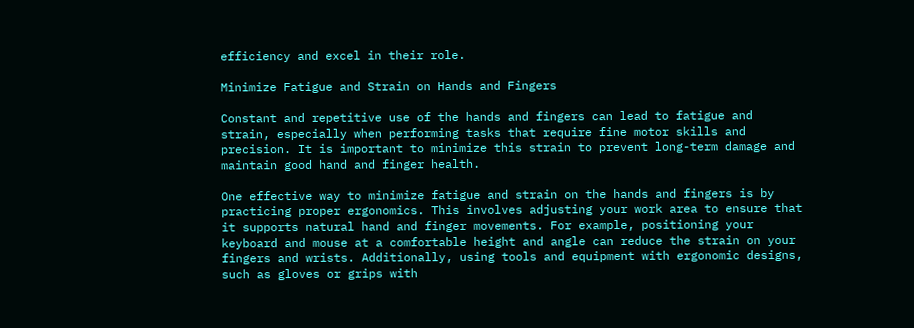efficiency and excel in their role.

Minimize Fatigue and Strain on Hands and Fingers

Constant and repetitive use of the hands and fingers can lead to fatigue and strain, especially when performing tasks that require fine motor skills and precision. It is important to minimize this strain to prevent long-term damage and maintain good hand and finger health.

One effective way to minimize fatigue and strain on the hands and fingers is by practicing proper ergonomics. This involves adjusting your work area to ensure that it supports natural hand and finger movements. For example, positioning your keyboard and mouse at a comfortable height and angle can reduce the strain on your fingers and wrists. Additionally, using tools and equipment with ergonomic designs, such as gloves or grips with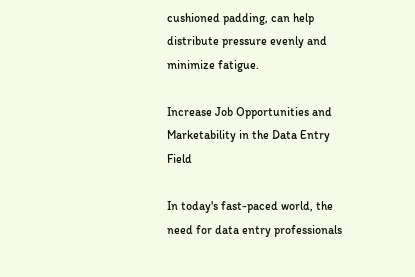cushioned padding, can help distribute pressure evenly and minimize fatigue.

Increase Job Opportunities and Marketability in the Data Entry Field

In today's fast-paced world, the need for data entry professionals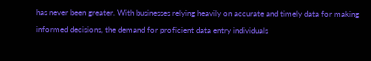has never been greater. With businesses relying heavily on accurate and timely data for making informed decisions, the demand for proficient data entry individuals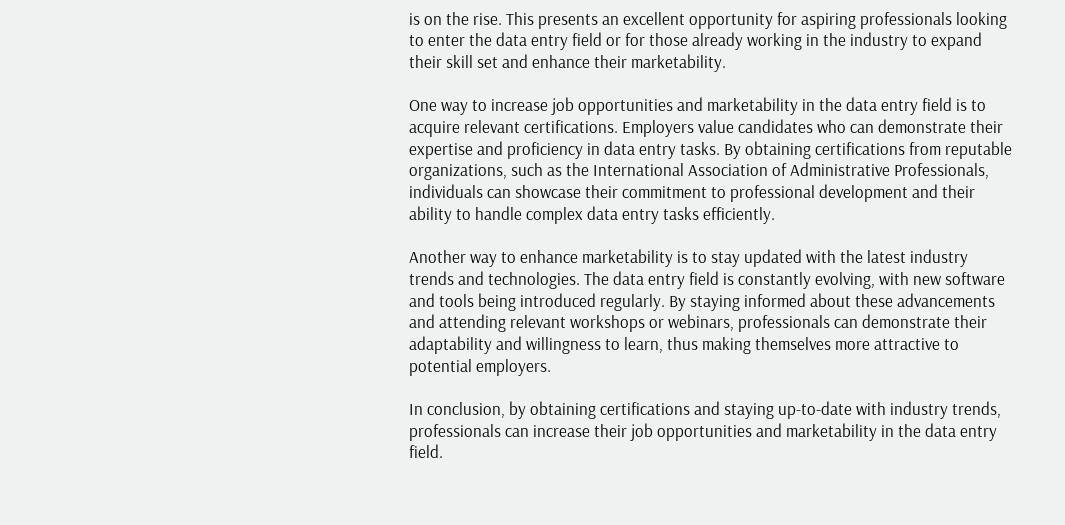is on the rise. This presents an excellent opportunity for aspiring professionals looking to enter the data entry field or for those already working in the industry to expand their skill set and enhance their marketability.

One way to increase job opportunities and marketability in the data entry field is to acquire relevant certifications. Employers value candidates who can demonstrate their expertise and proficiency in data entry tasks. By obtaining certifications from reputable organizations, such as the International Association of Administrative Professionals, individuals can showcase their commitment to professional development and their ability to handle complex data entry tasks efficiently.

Another way to enhance marketability is to stay updated with the latest industry trends and technologies. The data entry field is constantly evolving, with new software and tools being introduced regularly. By staying informed about these advancements and attending relevant workshops or webinars, professionals can demonstrate their adaptability and willingness to learn, thus making themselves more attractive to potential employers.

In conclusion, by obtaining certifications and staying up-to-date with industry trends, professionals can increase their job opportunities and marketability in the data entry field.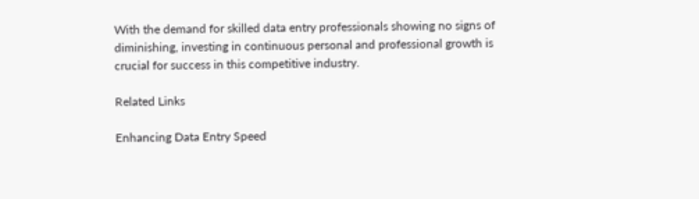With the demand for skilled data entry professionals showing no signs of diminishing, investing in continuous personal and professional growth is crucial for success in this competitive industry.

Related Links

Enhancing Data Entry Speed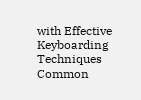with Effective Keyboarding Techniques
Common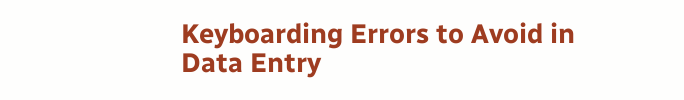Keyboarding Errors to Avoid in Data Entry